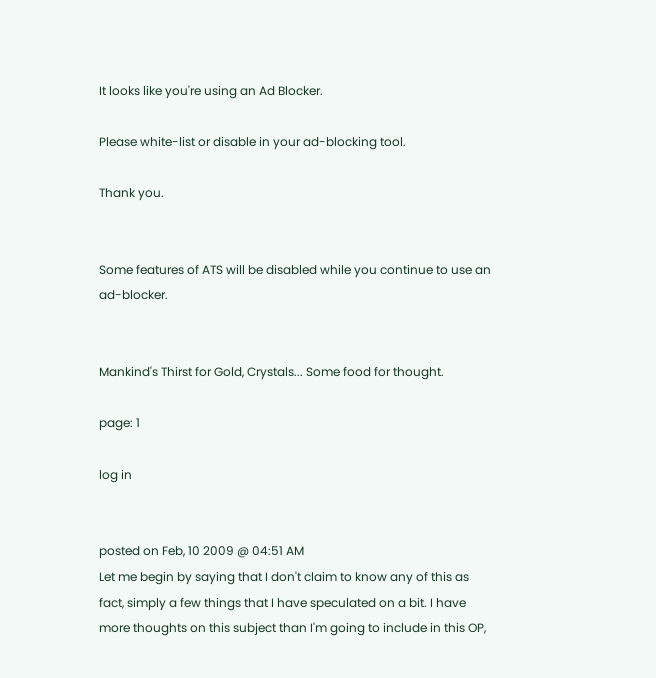It looks like you're using an Ad Blocker.

Please white-list or disable in your ad-blocking tool.

Thank you.


Some features of ATS will be disabled while you continue to use an ad-blocker.


Mankind's Thirst for Gold, Crystals... Some food for thought.

page: 1

log in


posted on Feb, 10 2009 @ 04:51 AM
Let me begin by saying that I don't claim to know any of this as fact, simply a few things that I have speculated on a bit. I have more thoughts on this subject than I'm going to include in this OP,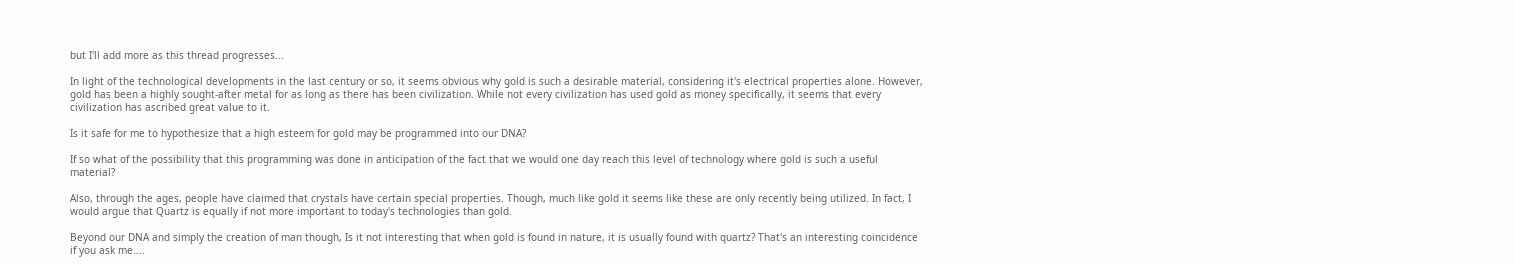but I'll add more as this thread progresses...

In light of the technological developments in the last century or so, it seems obvious why gold is such a desirable material, considering it's electrical properties alone. However, gold has been a highly sought-after metal for as long as there has been civilization. While not every civilization has used gold as money specifically, it seems that every civilization has ascribed great value to it.

Is it safe for me to hypothesize that a high esteem for gold may be programmed into our DNA?

If so what of the possibility that this programming was done in anticipation of the fact that we would one day reach this level of technology where gold is such a useful material?

Also, through the ages, people have claimed that crystals have certain special properties. Though, much like gold it seems like these are only recently being utilized. In fact, I would argue that Quartz is equally if not more important to today's technologies than gold.

Beyond our DNA and simply the creation of man though, Is it not interesting that when gold is found in nature, it is usually found with quartz? That's an interesting coincidence if you ask me....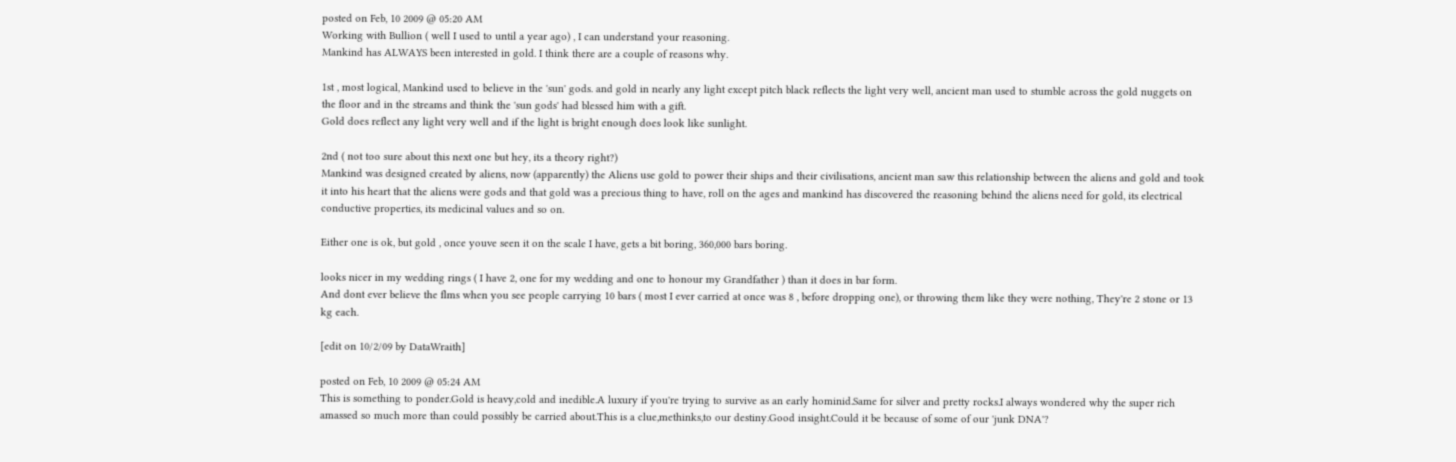posted on Feb, 10 2009 @ 05:20 AM
Working with Bullion ( well I used to until a year ago) , I can understand your reasoning.
Mankind has ALWAYS been interested in gold. I think there are a couple of reasons why.

1st , most logical, Mankind used to believe in the 'sun' gods. and gold in nearly any light except pitch black reflects the light very well, ancient man used to stumble across the gold nuggets on the floor and in the streams and think the 'sun gods' had blessed him with a gift.
Gold does reflect any light very well and if the light is bright enough does look like sunlight.

2nd ( not too sure about this next one but hey, its a theory right?)
Mankind was designed created by aliens, now (apparently) the Aliens use gold to power their ships and their civilisations, ancient man saw this relationship between the aliens and gold and took it into his heart that the aliens were gods and that gold was a precious thing to have, roll on the ages and mankind has discovered the reasoning behind the aliens need for gold, its electrical conductive properties, its medicinal values and so on.

Either one is ok, but gold , once youve seen it on the scale I have, gets a bit boring, 360,000 bars boring.

looks nicer in my wedding rings ( I have 2, one for my wedding and one to honour my Grandfather ) than it does in bar form.
And dont ever believe the flms when you see people carrying 10 bars ( most I ever carried at once was 8 , before dropping one), or throwing them like they were nothing, They're 2 stone or 13 kg each.

[edit on 10/2/09 by DataWraith]

posted on Feb, 10 2009 @ 05:24 AM
This is something to ponder.Gold is heavy,cold and inedible.A luxury if you're trying to survive as an early hominid.Same for silver and pretty rocks.I always wondered why the super rich amassed so much more than could possibly be carried about.This is a clue,methinks,to our destiny.Good insight.Could it be because of some of our 'junk DNA'?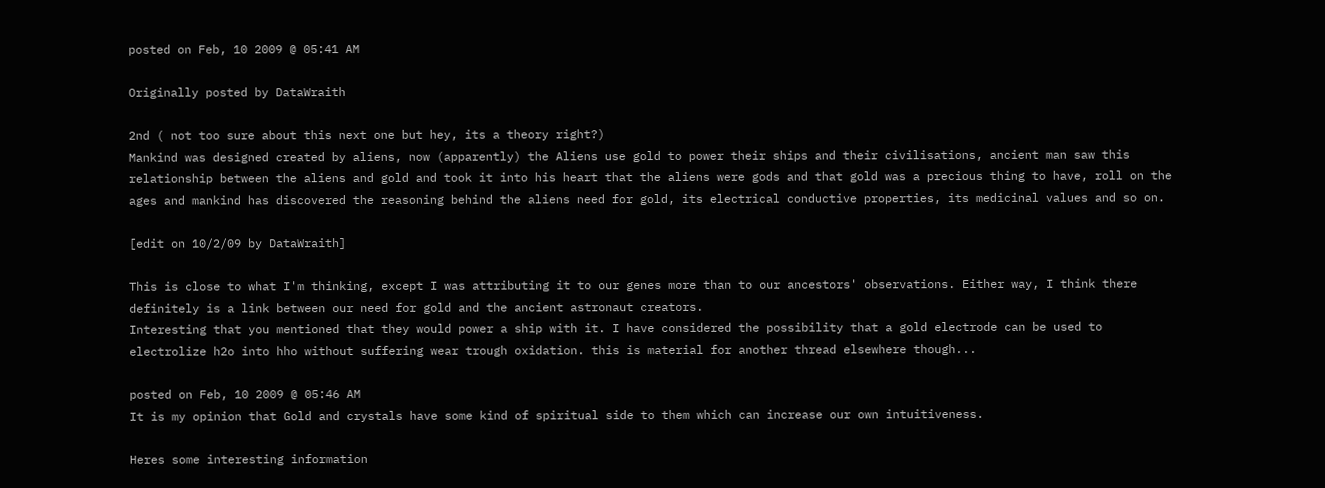posted on Feb, 10 2009 @ 05:41 AM

Originally posted by DataWraith

2nd ( not too sure about this next one but hey, its a theory right?)
Mankind was designed created by aliens, now (apparently) the Aliens use gold to power their ships and their civilisations, ancient man saw this relationship between the aliens and gold and took it into his heart that the aliens were gods and that gold was a precious thing to have, roll on the ages and mankind has discovered the reasoning behind the aliens need for gold, its electrical conductive properties, its medicinal values and so on.

[edit on 10/2/09 by DataWraith]

This is close to what I'm thinking, except I was attributing it to our genes more than to our ancestors' observations. Either way, I think there definitely is a link between our need for gold and the ancient astronaut creators.
Interesting that you mentioned that they would power a ship with it. I have considered the possibility that a gold electrode can be used to electrolize h2o into hho without suffering wear trough oxidation. this is material for another thread elsewhere though...

posted on Feb, 10 2009 @ 05:46 AM
It is my opinion that Gold and crystals have some kind of spiritual side to them which can increase our own intuitiveness.

Heres some interesting information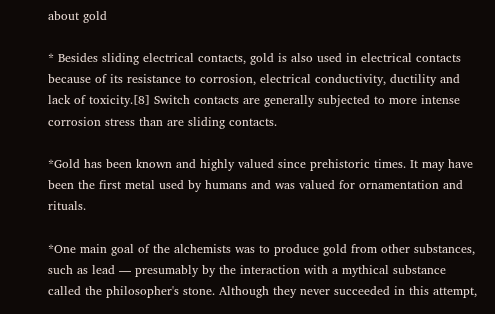about gold

* Besides sliding electrical contacts, gold is also used in electrical contacts because of its resistance to corrosion, electrical conductivity, ductility and lack of toxicity.[8] Switch contacts are generally subjected to more intense corrosion stress than are sliding contacts.

*Gold has been known and highly valued since prehistoric times. It may have been the first metal used by humans and was valued for ornamentation and rituals.

*One main goal of the alchemists was to produce gold from other substances, such as lead — presumably by the interaction with a mythical substance called the philosopher's stone. Although they never succeeded in this attempt,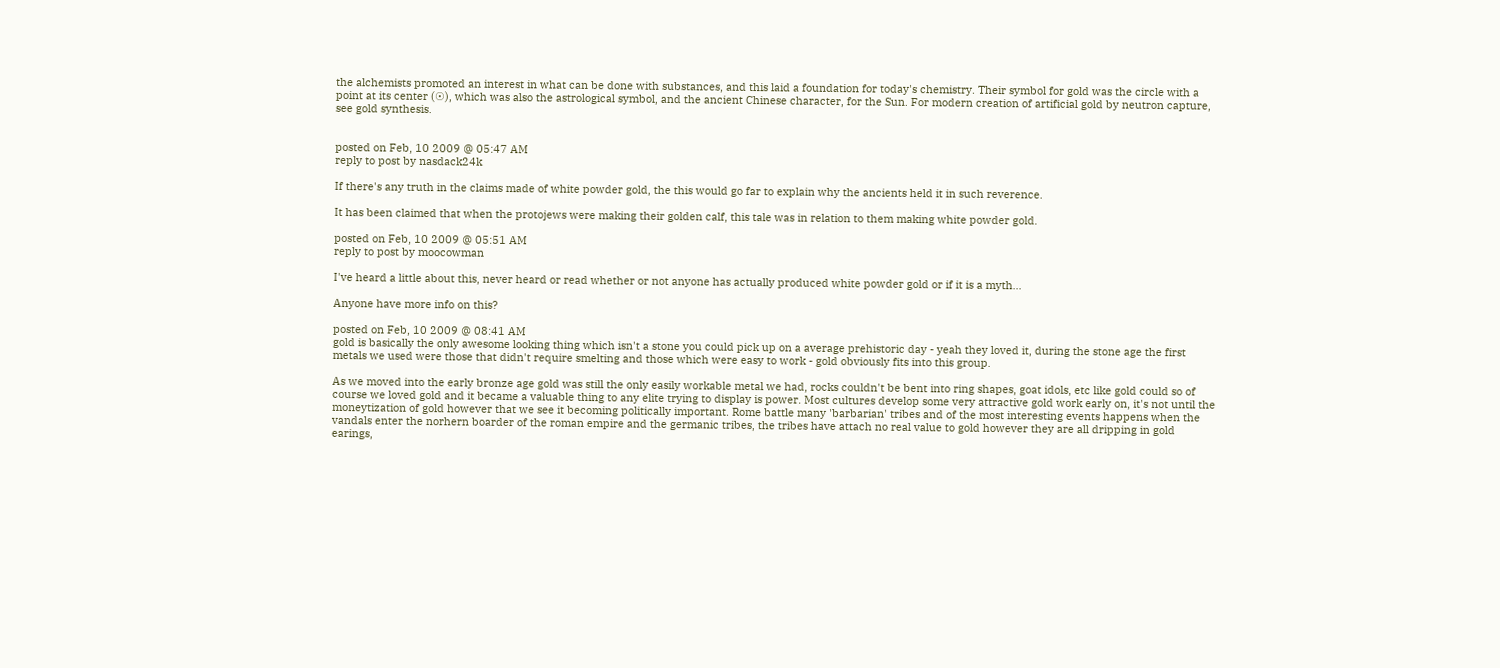the alchemists promoted an interest in what can be done with substances, and this laid a foundation for today's chemistry. Their symbol for gold was the circle with a point at its center (☉), which was also the astrological symbol, and the ancient Chinese character, for the Sun. For modern creation of artificial gold by neutron capture, see gold synthesis.


posted on Feb, 10 2009 @ 05:47 AM
reply to post by nasdack24k

If there's any truth in the claims made of white powder gold, the this would go far to explain why the ancients held it in such reverence.

It has been claimed that when the protojews were making their golden calf, this tale was in relation to them making white powder gold.

posted on Feb, 10 2009 @ 05:51 AM
reply to post by moocowman

I've heard a little about this, never heard or read whether or not anyone has actually produced white powder gold or if it is a myth...

Anyone have more info on this?

posted on Feb, 10 2009 @ 08:41 AM
gold is basically the only awesome looking thing which isn't a stone you could pick up on a average prehistoric day - yeah they loved it, during the stone age the first metals we used were those that didn't require smelting and those which were easy to work - gold obviously fits into this group.

As we moved into the early bronze age gold was still the only easily workable metal we had, rocks couldn't be bent into ring shapes, goat idols, etc like gold could so of course we loved gold and it became a valuable thing to any elite trying to display is power. Most cultures develop some very attractive gold work early on, it's not until the moneytization of gold however that we see it becoming politically important. Rome battle many 'barbarian' tribes and of the most interesting events happens when the vandals enter the norhern boarder of the roman empire and the germanic tribes, the tribes have attach no real value to gold however they are all dripping in gold earings,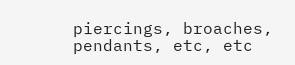piercings, broaches, pendants, etc, etc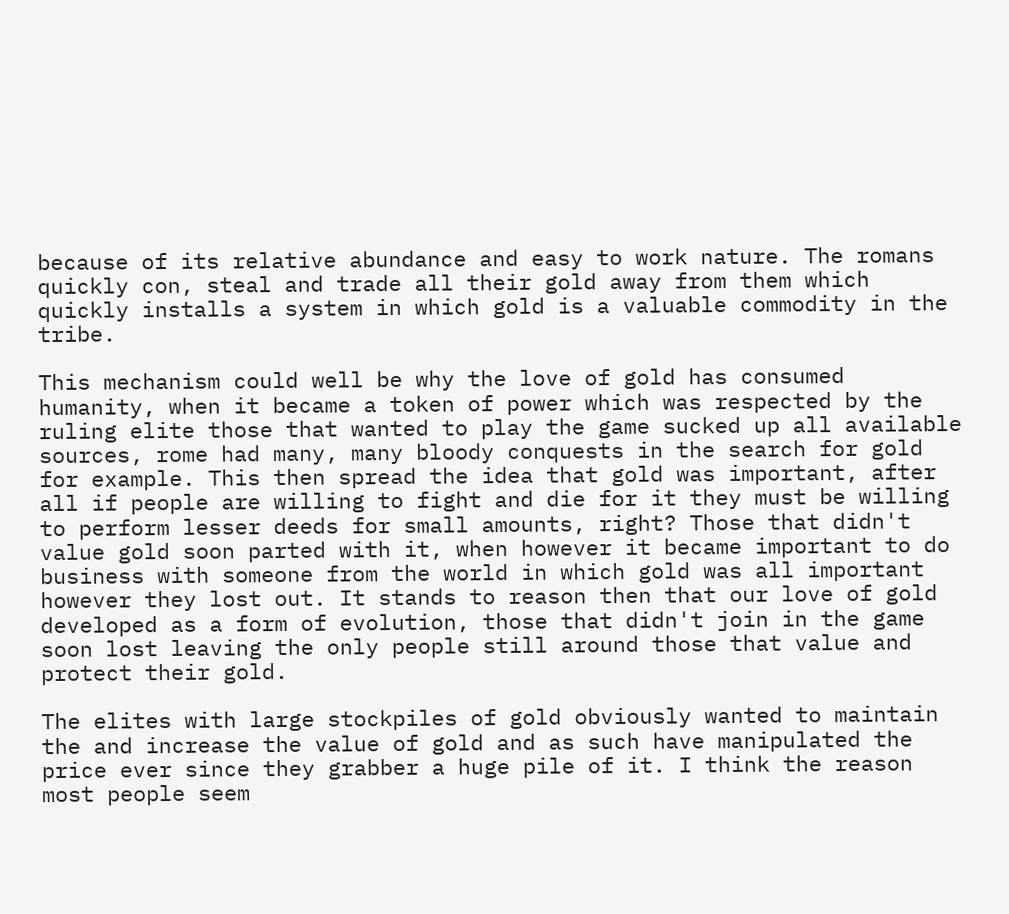because of its relative abundance and easy to work nature. The romans quickly con, steal and trade all their gold away from them which quickly installs a system in which gold is a valuable commodity in the tribe.

This mechanism could well be why the love of gold has consumed humanity, when it became a token of power which was respected by the ruling elite those that wanted to play the game sucked up all available sources, rome had many, many bloody conquests in the search for gold for example. This then spread the idea that gold was important, after all if people are willing to fight and die for it they must be willing to perform lesser deeds for small amounts, right? Those that didn't value gold soon parted with it, when however it became important to do business with someone from the world in which gold was all important however they lost out. It stands to reason then that our love of gold developed as a form of evolution, those that didn't join in the game soon lost leaving the only people still around those that value and protect their gold.

The elites with large stockpiles of gold obviously wanted to maintain the and increase the value of gold and as such have manipulated the price ever since they grabber a huge pile of it. I think the reason most people seem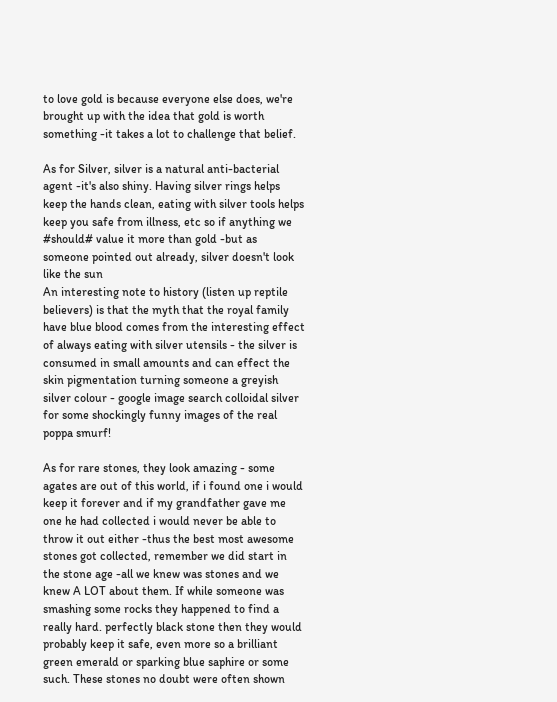to love gold is because everyone else does, we're brought up with the idea that gold is worth something -it takes a lot to challenge that belief.

As for Silver, silver is a natural anti-bacterial agent -it's also shiny. Having silver rings helps keep the hands clean, eating with silver tools helps keep you safe from illness, etc so if anything we #should# value it more than gold -but as someone pointed out already, silver doesn't look like the sun
An interesting note to history (listen up reptile believers) is that the myth that the royal family have blue blood comes from the interesting effect of always eating with silver utensils - the silver is consumed in small amounts and can effect the skin pigmentation turning someone a greyish silver colour - google image search colloidal silver for some shockingly funny images of the real poppa smurf!

As for rare stones, they look amazing - some agates are out of this world, if i found one i would keep it forever and if my grandfather gave me one he had collected i would never be able to throw it out either -thus the best most awesome stones got collected, remember we did start in the stone age -all we knew was stones and we knew A LOT about them. If while someone was smashing some rocks they happened to find a really hard. perfectly black stone then they would probably keep it safe, even more so a brilliant green emerald or sparking blue saphire or some such. These stones no doubt were often shown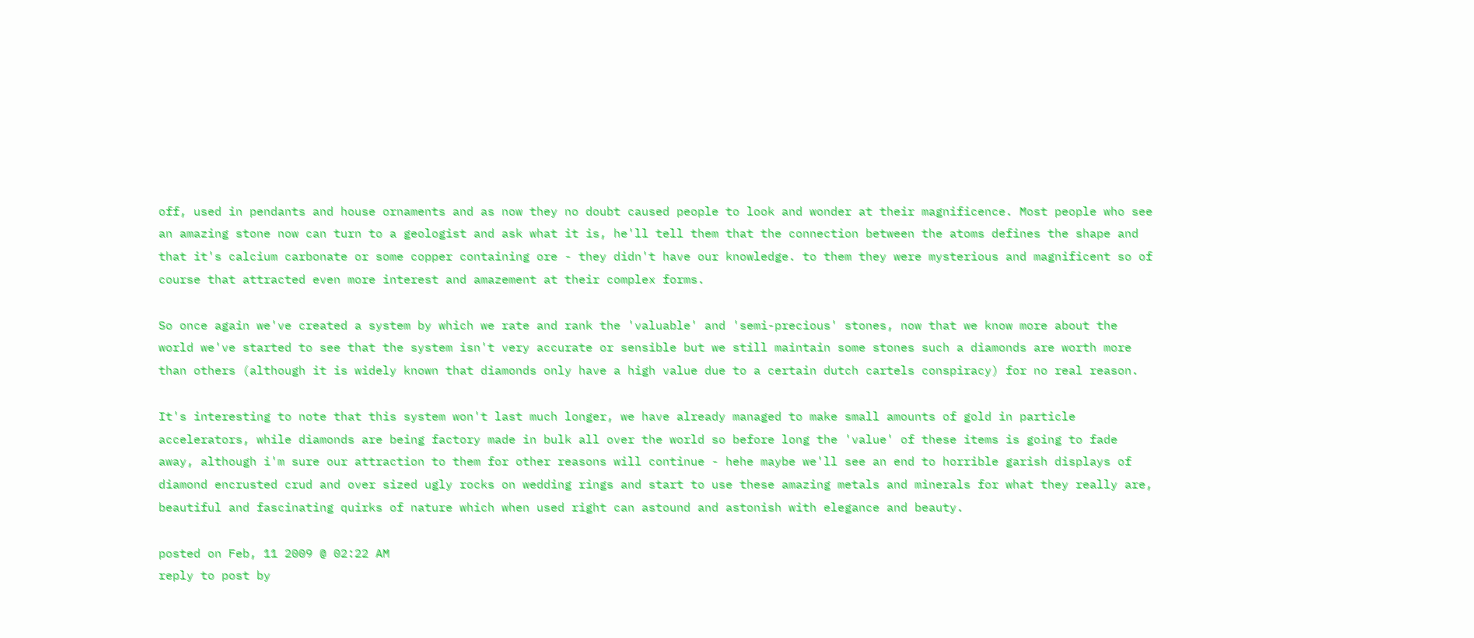off, used in pendants and house ornaments and as now they no doubt caused people to look and wonder at their magnificence. Most people who see an amazing stone now can turn to a geologist and ask what it is, he'll tell them that the connection between the atoms defines the shape and that it's calcium carbonate or some copper containing ore - they didn't have our knowledge. to them they were mysterious and magnificent so of course that attracted even more interest and amazement at their complex forms.

So once again we've created a system by which we rate and rank the 'valuable' and 'semi-precious' stones, now that we know more about the world we've started to see that the system isn't very accurate or sensible but we still maintain some stones such a diamonds are worth more than others (although it is widely known that diamonds only have a high value due to a certain dutch cartels conspiracy) for no real reason.

It's interesting to note that this system won't last much longer, we have already managed to make small amounts of gold in particle accelerators, while diamonds are being factory made in bulk all over the world so before long the 'value' of these items is going to fade away, although i'm sure our attraction to them for other reasons will continue - hehe maybe we'll see an end to horrible garish displays of diamond encrusted crud and over sized ugly rocks on wedding rings and start to use these amazing metals and minerals for what they really are, beautiful and fascinating quirks of nature which when used right can astound and astonish with elegance and beauty.

posted on Feb, 11 2009 @ 02:22 AM
reply to post by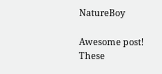NatureBoy

Awesome post! These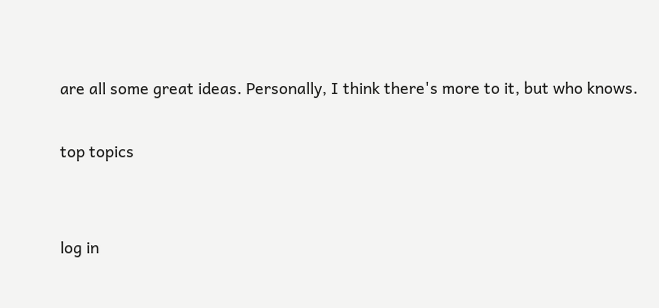are all some great ideas. Personally, I think there's more to it, but who knows.

top topics


log in